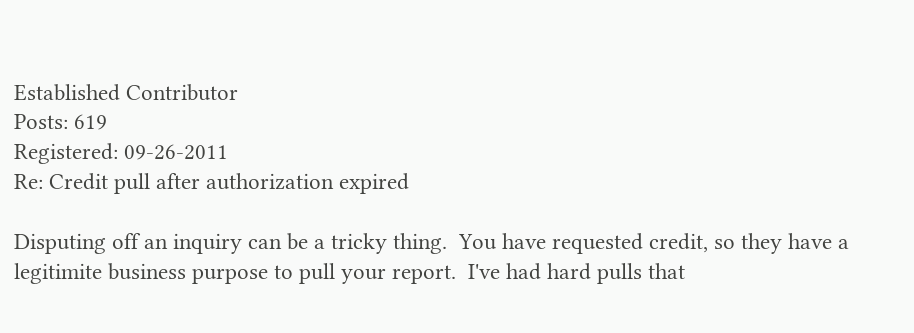Established Contributor
Posts: 619
Registered: 09-26-2011
Re: Credit pull after authorization expired

Disputing off an inquiry can be a tricky thing.  You have requested credit, so they have a legitimite business purpose to pull your report.  I've had hard pulls that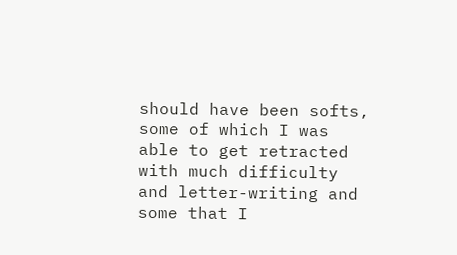should have been softs, some of which I was able to get retracted with much difficulty and letter-writing and some that I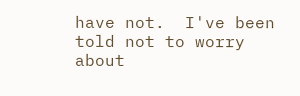have not.  I've been told not to worry about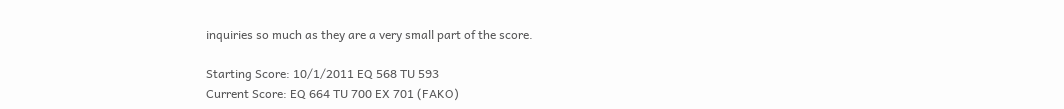inquiries so much as they are a very small part of the score.

Starting Score: 10/1/2011 EQ 568 TU 593
Current Score: EQ 664 TU 700 EX 701 (FAKO)